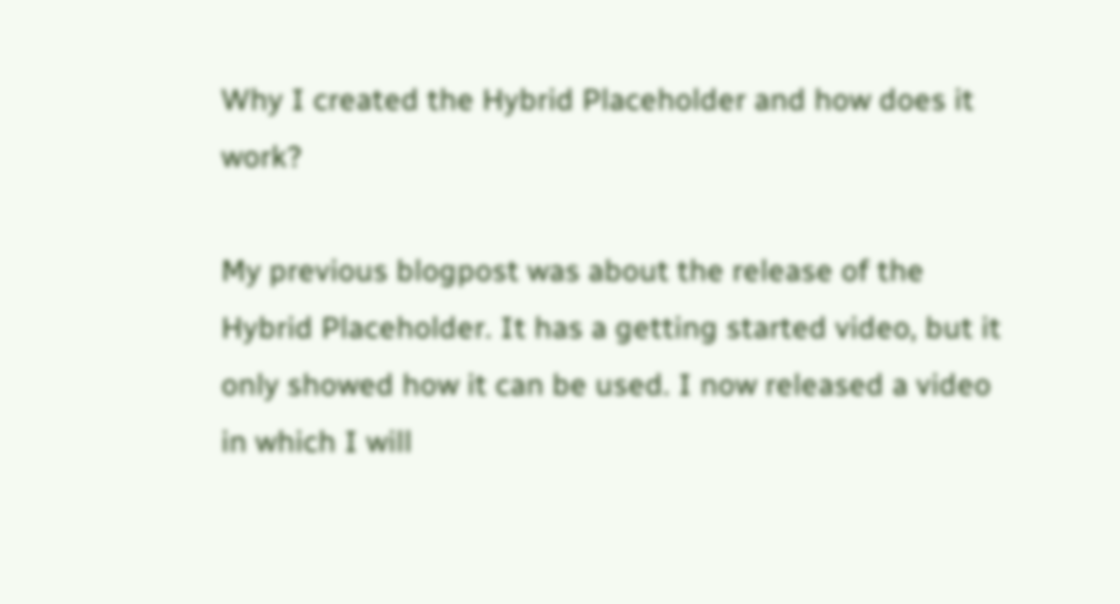Why I created the Hybrid Placeholder and how does it work?

My previous blogpost was about the release of the Hybrid Placeholder. It has a getting started video, but it only showed how it can be used. I now released a video in which I will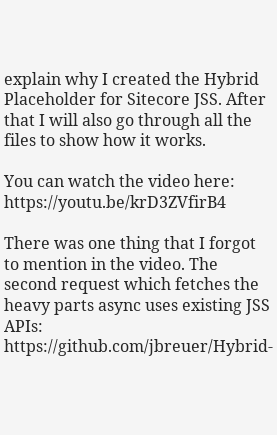explain why I created the Hybrid Placeholder for Sitecore JSS. After that I will also go through all the files to show how it works.

You can watch the video here: https://youtu.be/krD3ZVfirB4

There was one thing that I forgot to mention in the video. The second request which fetches the heavy parts async uses existing JSS APIs: https://github.com/jbreuer/Hybrid-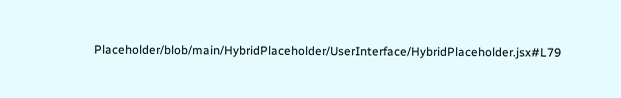Placeholder/blob/main/HybridPlaceholder/UserInterface/HybridPlaceholder.jsx#L79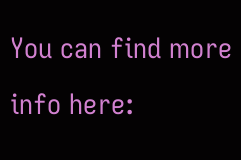You can find more info here: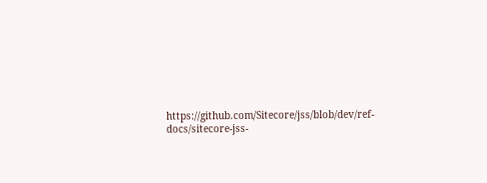https://github.com/Sitecore/jss/blob/dev/ref-docs/sitecore-jss-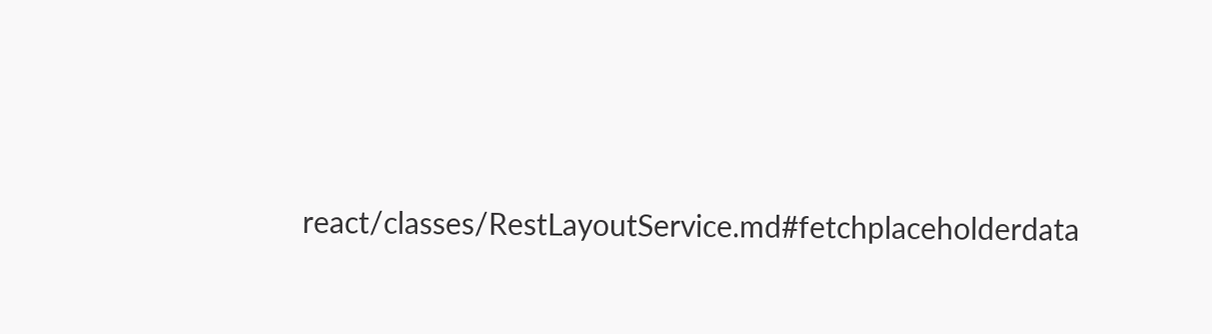react/classes/RestLayoutService.md#fetchplaceholderdata